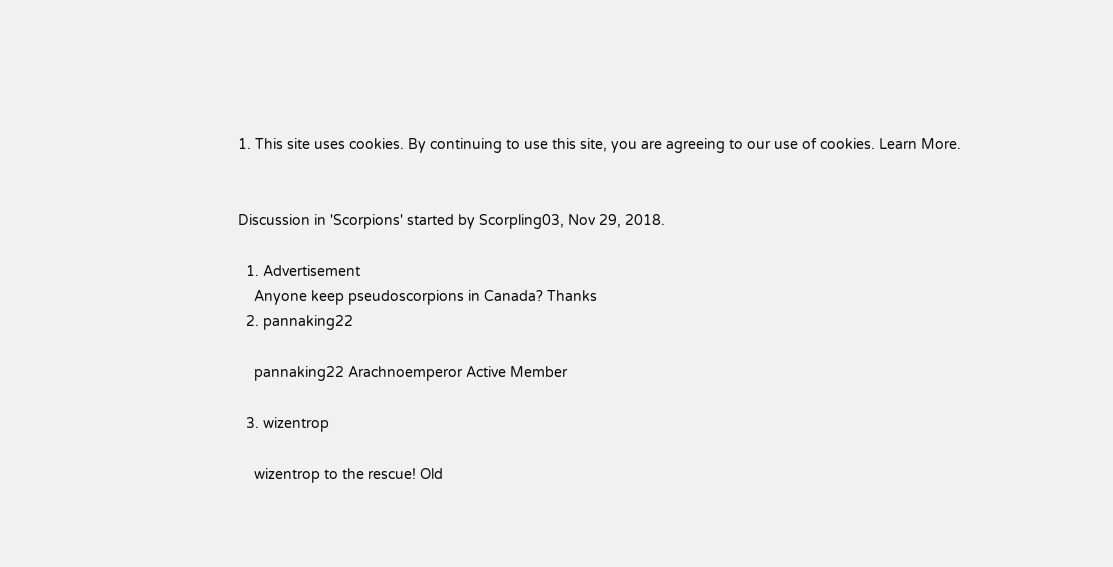1. This site uses cookies. By continuing to use this site, you are agreeing to our use of cookies. Learn More.


Discussion in 'Scorpions' started by Scorpling03, Nov 29, 2018.

  1. Advertisement
    Anyone keep pseudoscorpions in Canada? Thanks
  2. pannaking22

    pannaking22 Arachnoemperor Active Member

  3. wizentrop

    wizentrop to the rescue! Old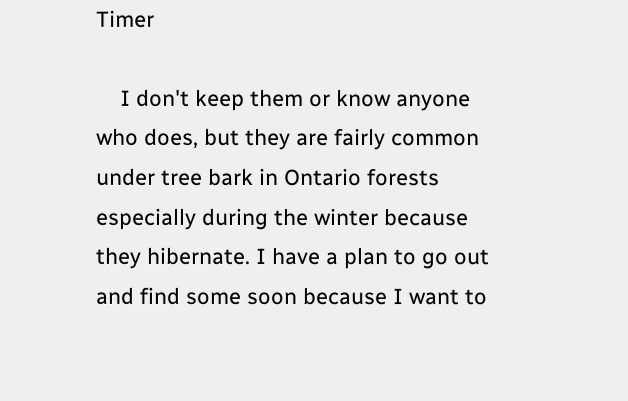Timer

    I don't keep them or know anyone who does, but they are fairly common under tree bark in Ontario forests especially during the winter because they hibernate. I have a plan to go out and find some soon because I want to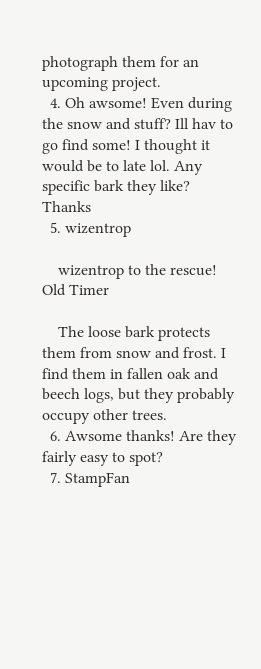photograph them for an upcoming project.
  4. Oh awsome! Even during the snow and stuff? Ill hav to go find some! I thought it would be to late lol. Any specific bark they like? Thanks
  5. wizentrop

    wizentrop to the rescue! Old Timer

    The loose bark protects them from snow and frost. I find them in fallen oak and beech logs, but they probably occupy other trees.
  6. Awsome thanks! Are they fairly easy to spot?
  7. StampFan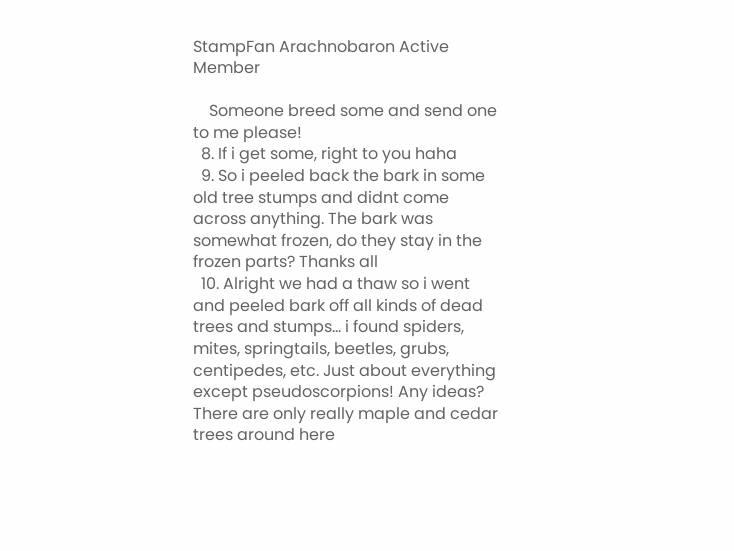StampFan Arachnobaron Active Member

    Someone breed some and send one to me please!
  8. If i get some, right to you haha
  9. So i peeled back the bark in some old tree stumps and didnt come across anything. The bark was somewhat frozen, do they stay in the frozen parts? Thanks all
  10. Alright we had a thaw so i went and peeled bark off all kinds of dead trees and stumps... i found spiders, mites, springtails, beetles, grubs, centipedes, etc. Just about everything except pseudoscorpions! Any ideas? There are only really maple and cedar trees around here